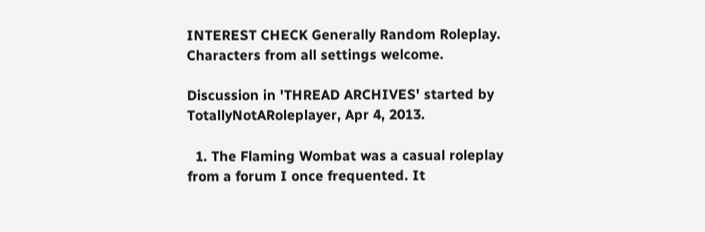INTEREST CHECK Generally Random Roleplay. Characters from all settings welcome.

Discussion in 'THREAD ARCHIVES' started by TotallyNotARoleplayer, Apr 4, 2013.

  1. The Flaming Wombat was a casual roleplay from a forum I once frequented. It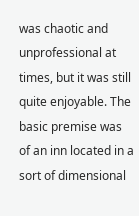was chaotic and unprofessional at times, but it was still quite enjoyable. The basic premise was of an inn located in a sort of dimensional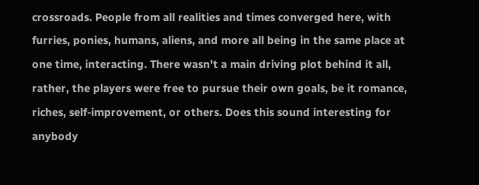crossroads. People from all realities and times converged here, with furries, ponies, humans, aliens, and more all being in the same place at one time, interacting. There wasn't a main driving plot behind it all, rather, the players were free to pursue their own goals, be it romance, riches, self-improvement, or others. Does this sound interesting for anybody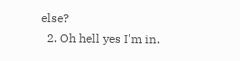else?
  2. Oh hell yes I'm in.